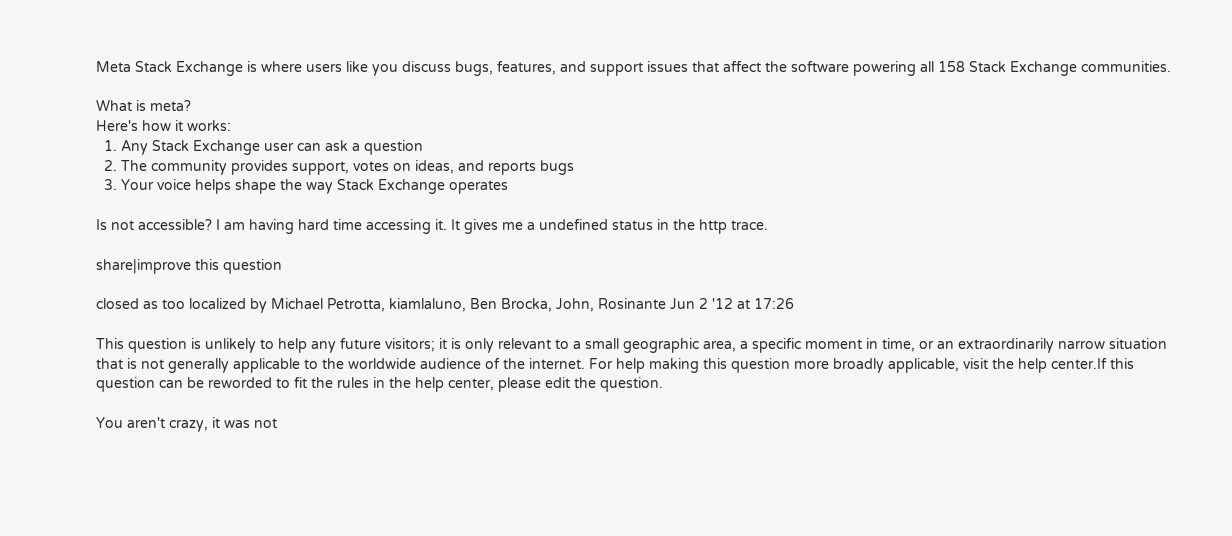Meta Stack Exchange is where users like you discuss bugs, features, and support issues that affect the software powering all 158 Stack Exchange communities.

What is meta?
Here's how it works:
  1. Any Stack Exchange user can ask a question
  2. The community provides support, votes on ideas, and reports bugs
  3. Your voice helps shape the way Stack Exchange operates

Is not accessible? I am having hard time accessing it. It gives me a undefined status in the http trace.

share|improve this question

closed as too localized by Michael Petrotta, kiamlaluno, Ben Brocka, John, Rosinante Jun 2 '12 at 17:26

This question is unlikely to help any future visitors; it is only relevant to a small geographic area, a specific moment in time, or an extraordinarily narrow situation that is not generally applicable to the worldwide audience of the internet. For help making this question more broadly applicable, visit the help center.If this question can be reworded to fit the rules in the help center, please edit the question.

You aren't crazy, it was not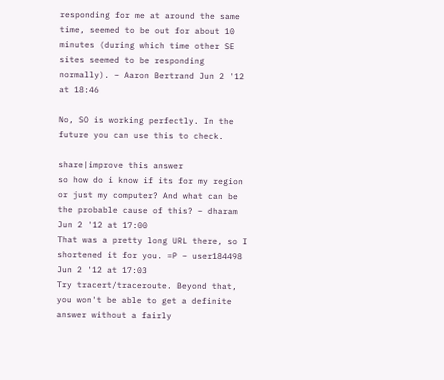responding for me at around the same time, seemed to be out for about 10 minutes (during which time other SE sites seemed to be responding normally). – Aaron Bertrand Jun 2 '12 at 18:46

No, SO is working perfectly. In the future you can use this to check.

share|improve this answer
so how do i know if its for my region or just my computer? And what can be the probable cause of this? – dharam Jun 2 '12 at 17:00
That was a pretty long URL there, so I shortened it for you. =P – user184498 Jun 2 '12 at 17:03
Try tracert/traceroute. Beyond that, you won't be able to get a definite answer without a fairly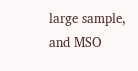large sample, and MSO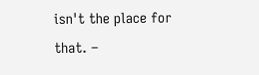isn't the place for that. –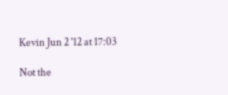Kevin Jun 2 '12 at 17:03

Not the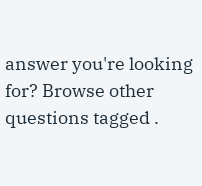answer you're looking for? Browse other questions tagged .